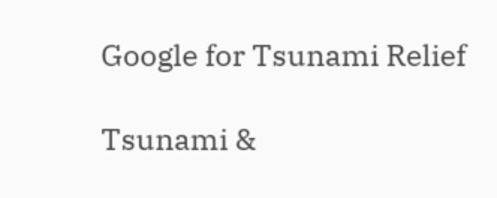Google for Tsunami Relief

Tsunami &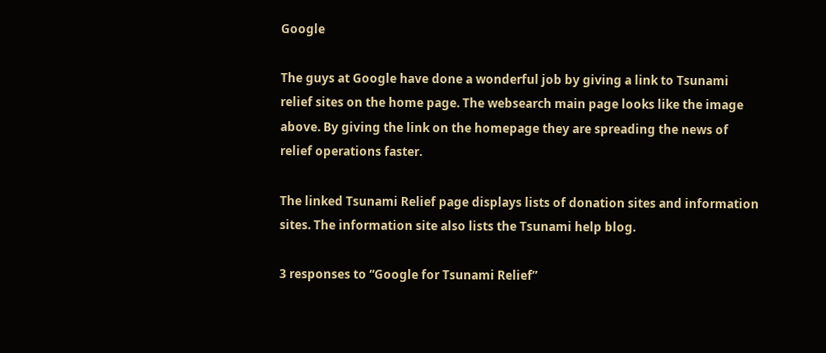Google

The guys at Google have done a wonderful job by giving a link to Tsunami relief sites on the home page. The websearch main page looks like the image above. By giving the link on the homepage they are spreading the news of relief operations faster.

The linked Tsunami Relief page displays lists of donation sites and information sites. The information site also lists the Tsunami help blog.

3 responses to “Google for Tsunami Relief”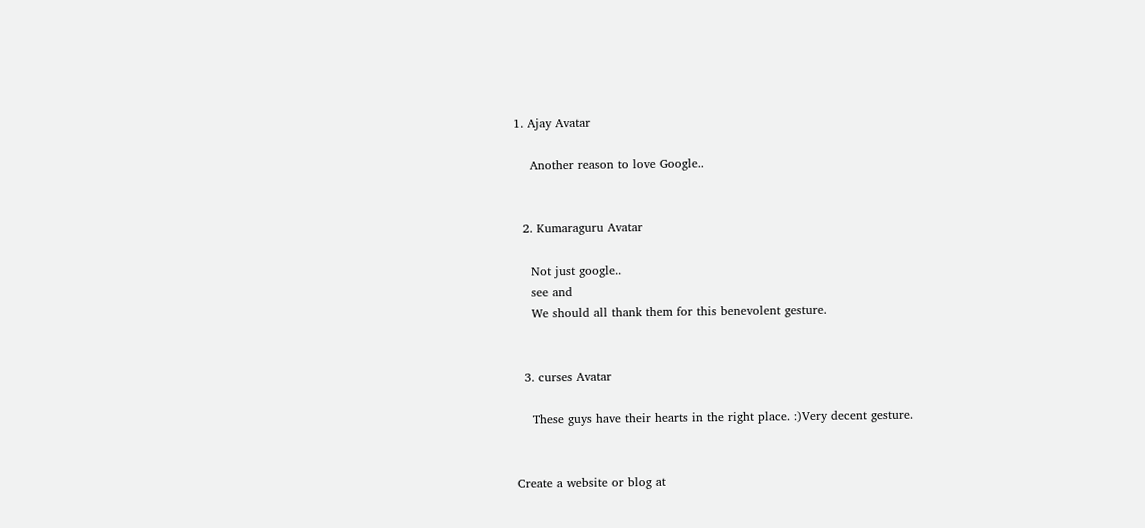1. Ajay Avatar

    Another reason to love Google..


  2. Kumaraguru Avatar

    Not just google..
    see and
    We should all thank them for this benevolent gesture.


  3. curses Avatar

    These guys have their hearts in the right place. :)Very decent gesture.


Create a website or blog at